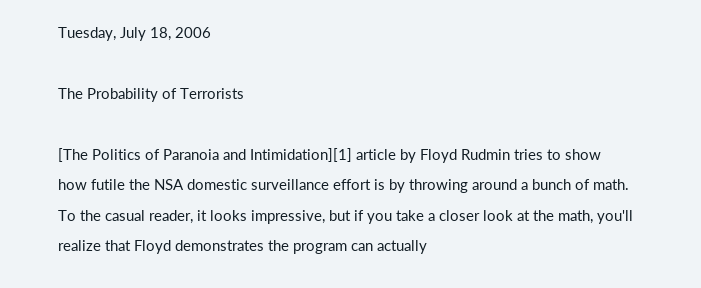Tuesday, July 18, 2006

The Probability of Terrorists

[The Politics of Paranoia and Intimidation][1] article by Floyd Rudmin tries to show how futile the NSA domestic surveillance effort is by throwing around a bunch of math. To the casual reader, it looks impressive, but if you take a closer look at the math, you'll realize that Floyd demonstrates the program can actually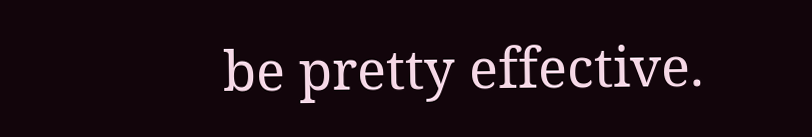be pretty effective.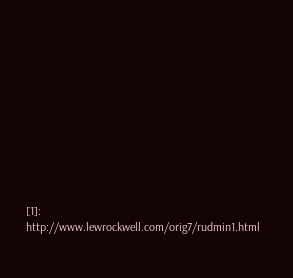[1]: http://www.lewrockwell.com/orig7/rudmin1.html